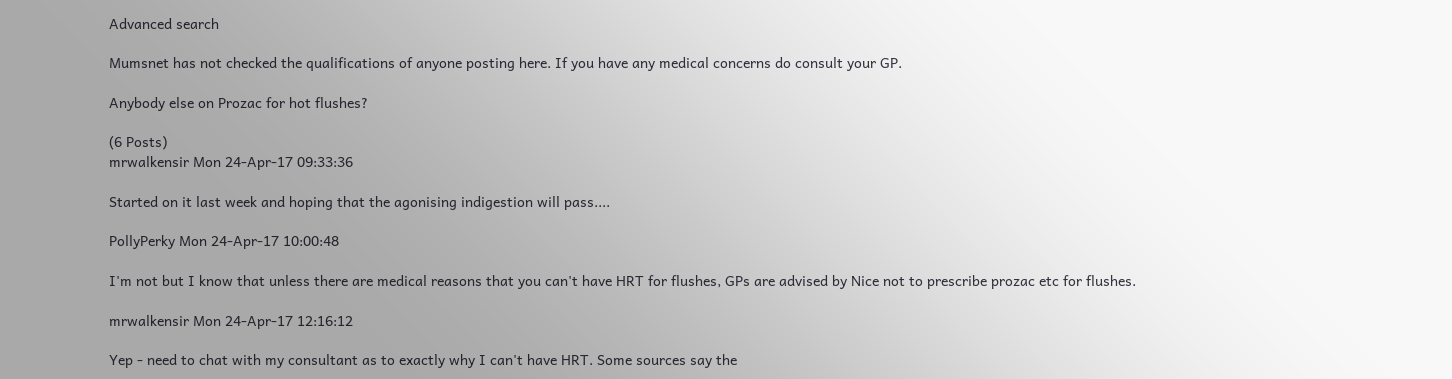Advanced search

Mumsnet has not checked the qualifications of anyone posting here. If you have any medical concerns do consult your GP.

Anybody else on Prozac for hot flushes?

(6 Posts)
mrwalkensir Mon 24-Apr-17 09:33:36

Started on it last week and hoping that the agonising indigestion will pass....

PollyPerky Mon 24-Apr-17 10:00:48

I'm not but I know that unless there are medical reasons that you can't have HRT for flushes, GPs are advised by Nice not to prescribe prozac etc for flushes.

mrwalkensir Mon 24-Apr-17 12:16:12

Yep - need to chat with my consultant as to exactly why I can't have HRT. Some sources say the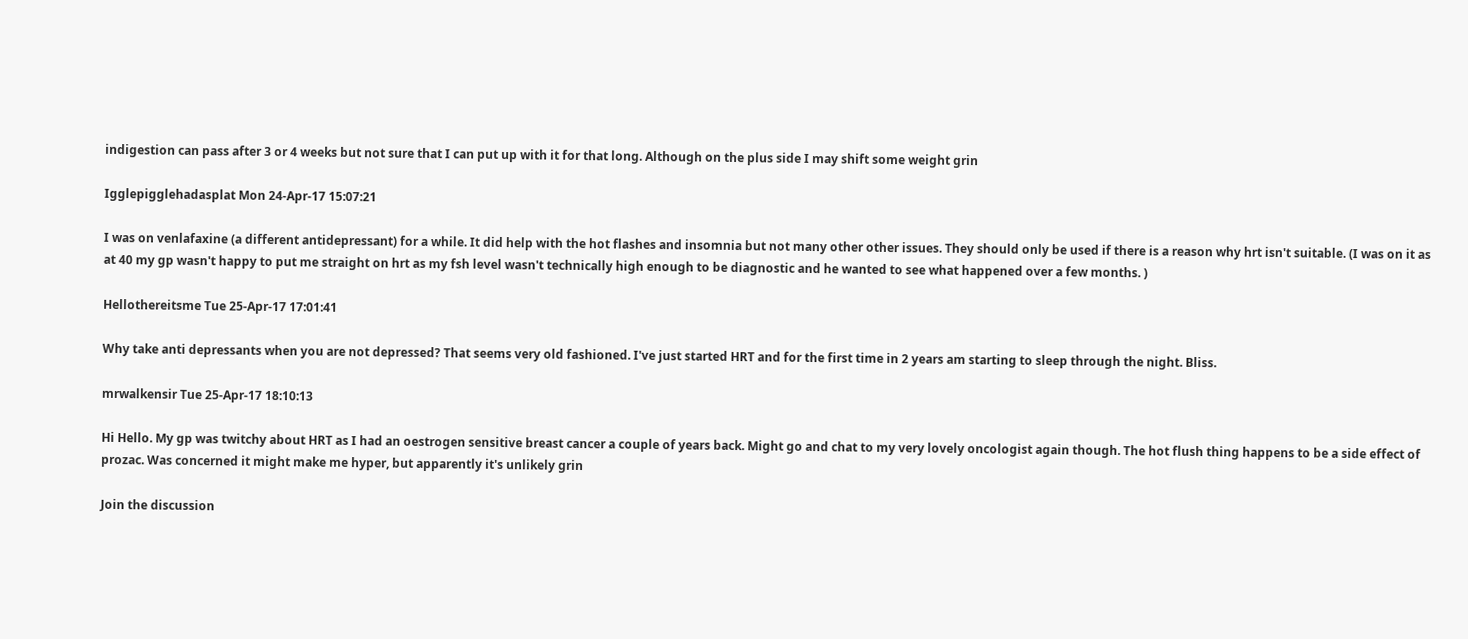indigestion can pass after 3 or 4 weeks but not sure that I can put up with it for that long. Although on the plus side I may shift some weight grin

Igglepigglehadasplat Mon 24-Apr-17 15:07:21

I was on venlafaxine (a different antidepressant) for a while. It did help with the hot flashes and insomnia but not many other other issues. They should only be used if there is a reason why hrt isn't suitable. (I was on it as at 40 my gp wasn't happy to put me straight on hrt as my fsh level wasn't technically high enough to be diagnostic and he wanted to see what happened over a few months. )

Hellothereitsme Tue 25-Apr-17 17:01:41

Why take anti depressants when you are not depressed? That seems very old fashioned. I've just started HRT and for the first time in 2 years am starting to sleep through the night. Bliss.

mrwalkensir Tue 25-Apr-17 18:10:13

Hi Hello. My gp was twitchy about HRT as I had an oestrogen sensitive breast cancer a couple of years back. Might go and chat to my very lovely oncologist again though. The hot flush thing happens to be a side effect of prozac. Was concerned it might make me hyper, but apparently it's unlikely grin

Join the discussion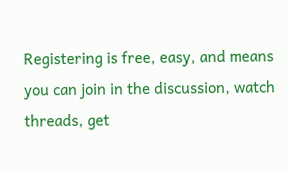Registering is free, easy, and means you can join in the discussion, watch threads, get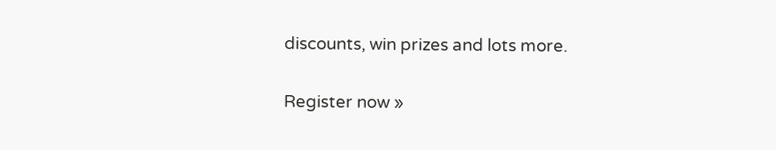discounts, win prizes and lots more.

Register now »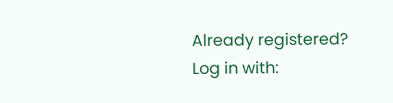Already registered? Log in with: